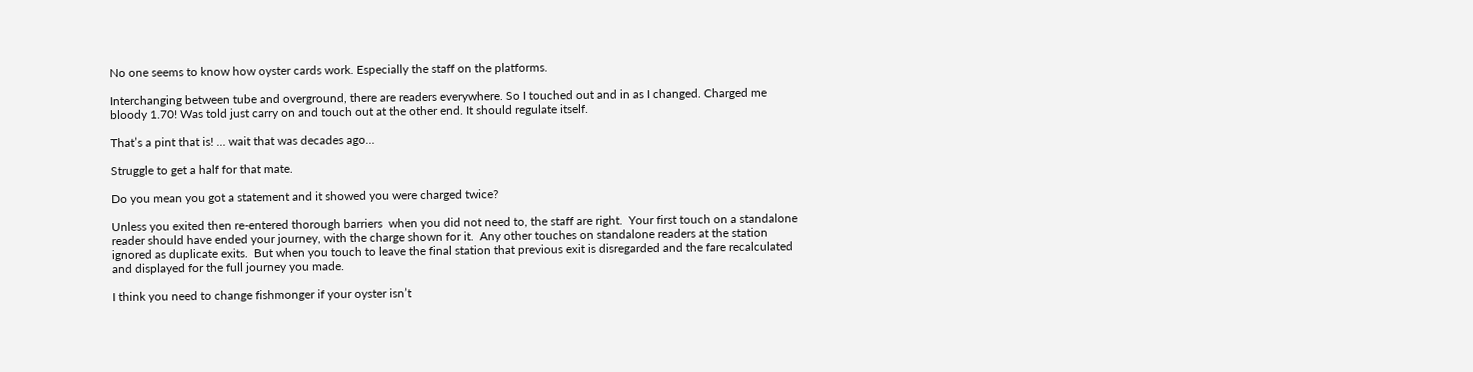No one seems to know how oyster cards work. Especially the staff on the platforms.

Interchanging between tube and overground, there are readers everywhere. So I touched out and in as I changed. Charged me bloody 1.70! Was told just carry on and touch out at the other end. It should regulate itself.

That’s a pint that is! … wait that was decades ago…

Struggle to get a half for that mate.

Do you mean you got a statement and it showed you were charged twice?

Unless you exited then re-entered thorough barriers  when you did not need to, the staff are right.  Your first touch on a standalone reader should have ended your journey, with the charge shown for it.  Any other touches on standalone readers at the station ignored as duplicate exits.  But when you touch to leave the final station that previous exit is disregarded and the fare recalculated and displayed for the full journey you made.

I think you need to change fishmonger if your oyster isn’t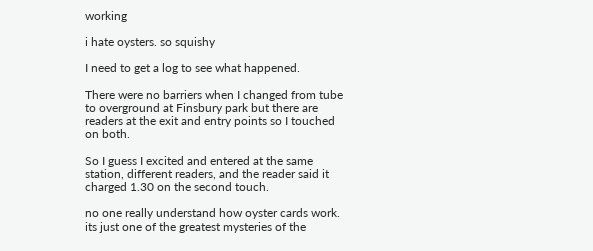working

i hate oysters. so squishy

I need to get a log to see what happened.

There were no barriers when I changed from tube to overground at Finsbury park but there are readers at the exit and entry points so I touched on both.

So I guess I excited and entered at the same station, different readers, and the reader said it charged 1.30 on the second touch.

no one really understand how oyster cards work. its just one of the greatest mysteries of the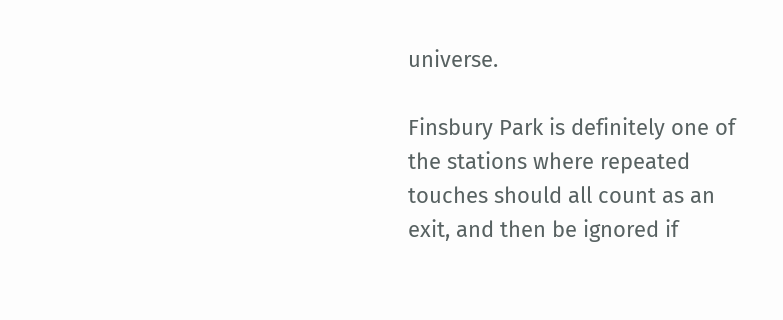universe.

Finsbury Park is definitely one of the stations where repeated touches should all count as an exit, and then be ignored if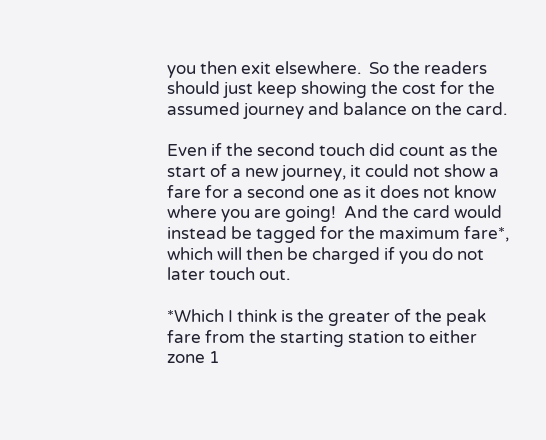you then exit elsewhere.  So the readers should just keep showing the cost for the assumed journey and balance on the card.

Even if the second touch did count as the start of a new journey, it could not show a fare for a second one as it does not know where you are going!  And the card would instead be tagged for the maximum fare*, which will then be charged if you do not later touch out.

*Which I think is the greater of the peak fare from the starting station to either zone 1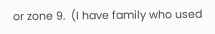or zone 9.  (I have family who used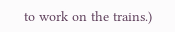to work on the trains.)